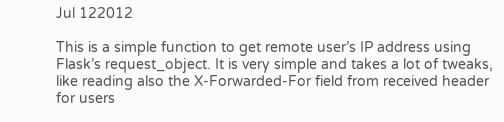Jul 122012

This is a simple function to get remote user’s IP address using Flask’s request_object. It is very simple and takes a lot of tweaks, like reading also the X-Forwarded-For field from received header for users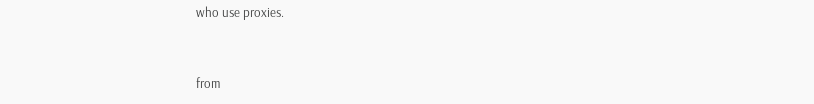who use proxies.


from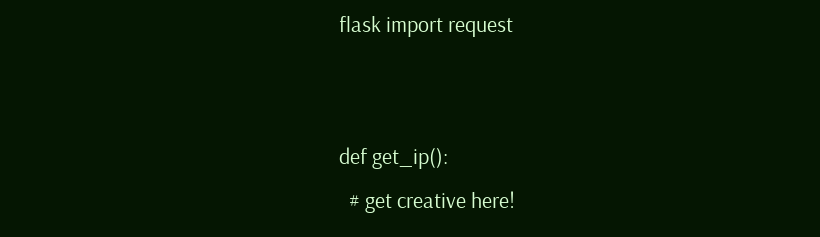flask import request


def get_ip():
  # get creative here!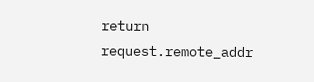return request.remote_addr